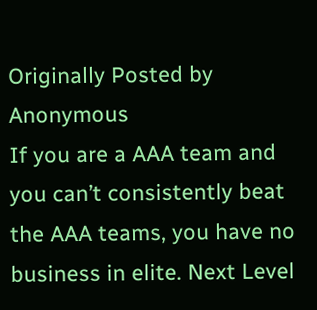Originally Posted by Anonymous
If you are a AAA team and you can’t consistently beat the AAA teams, you have no business in elite. Next Level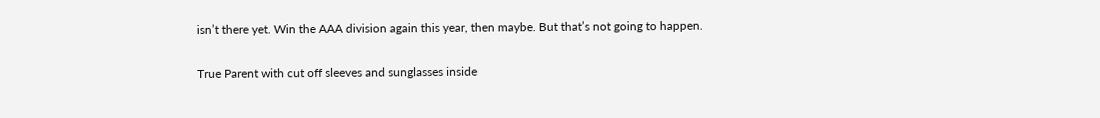isn’t there yet. Win the AAA division again this year, then maybe. But that’s not going to happen.

True Parent with cut off sleeves and sunglasses inside